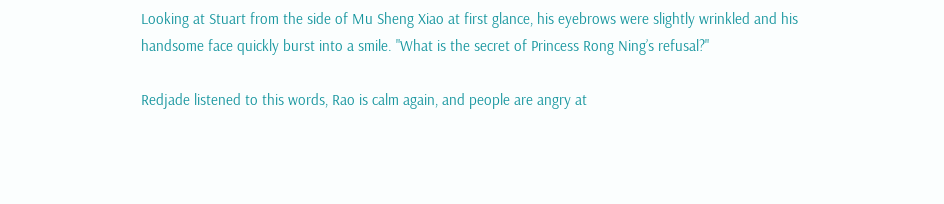Looking at Stuart from the side of Mu Sheng Xiao at first glance, his eyebrows were slightly wrinkled and his handsome face quickly burst into a smile. "What is the secret of Princess Rong Ning’s refusal?"

Redjade listened to this words, Rao is calm again, and people are angry at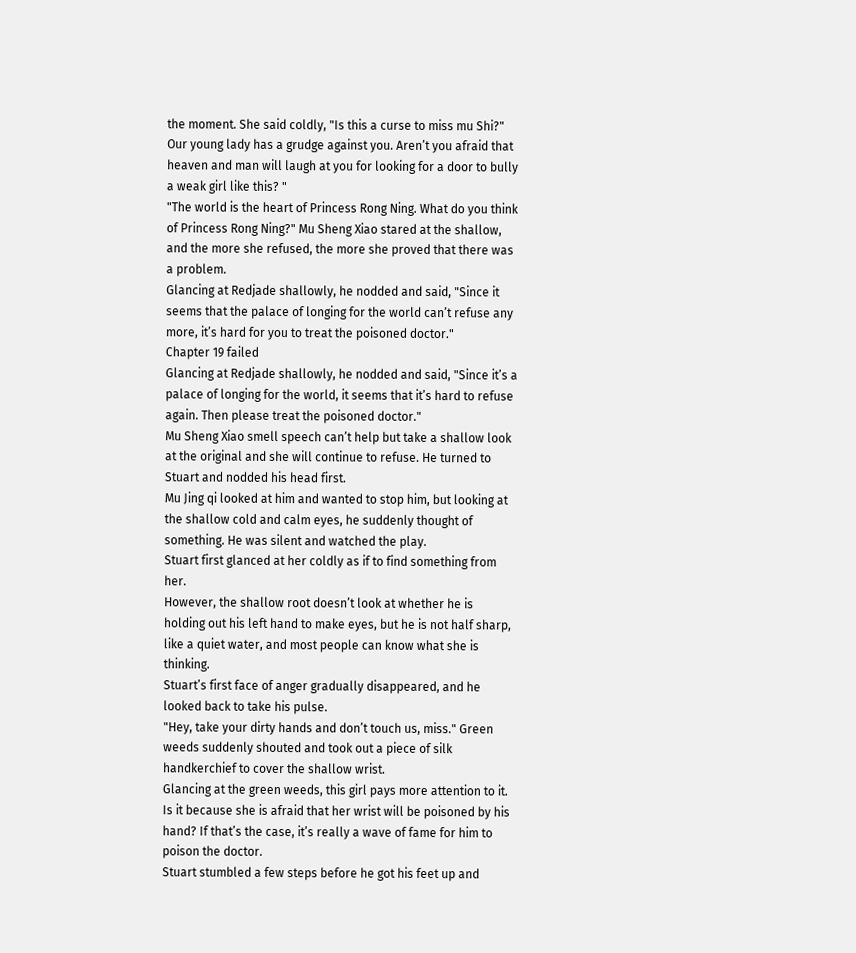the moment. She said coldly, "Is this a curse to miss mu Shi?" Our young lady has a grudge against you. Aren’t you afraid that heaven and man will laugh at you for looking for a door to bully a weak girl like this? "
"The world is the heart of Princess Rong Ning. What do you think of Princess Rong Ning?" Mu Sheng Xiao stared at the shallow, and the more she refused, the more she proved that there was a problem.
Glancing at Redjade shallowly, he nodded and said, "Since it seems that the palace of longing for the world can’t refuse any more, it’s hard for you to treat the poisoned doctor."
Chapter 19 failed
Glancing at Redjade shallowly, he nodded and said, "Since it’s a palace of longing for the world, it seems that it’s hard to refuse again. Then please treat the poisoned doctor."
Mu Sheng Xiao smell speech can’t help but take a shallow look at the original and she will continue to refuse. He turned to Stuart and nodded his head first.
Mu Jing qi looked at him and wanted to stop him, but looking at the shallow cold and calm eyes, he suddenly thought of something. He was silent and watched the play.
Stuart first glanced at her coldly as if to find something from her.
However, the shallow root doesn’t look at whether he is holding out his left hand to make eyes, but he is not half sharp, like a quiet water, and most people can know what she is thinking.
Stuart’s first face of anger gradually disappeared, and he looked back to take his pulse.
"Hey, take your dirty hands and don’t touch us, miss." Green weeds suddenly shouted and took out a piece of silk handkerchief to cover the shallow wrist.
Glancing at the green weeds, this girl pays more attention to it. Is it because she is afraid that her wrist will be poisoned by his hand? If that’s the case, it’s really a wave of fame for him to poison the doctor.
Stuart stumbled a few steps before he got his feet up and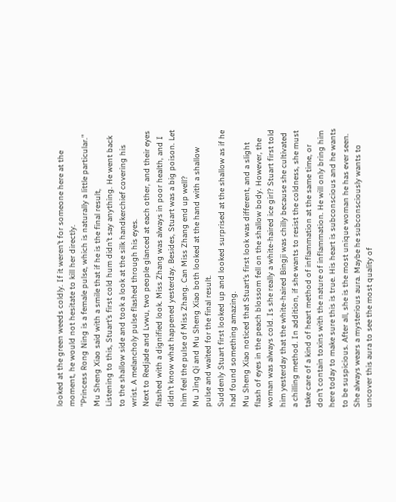looked at the green weeds coldly. If it weren’t for someone here at the moment, he would not hesitate to kill her directly.
"Princess Rong Ning is a female pulse, which is naturally a little particular." Mu Sheng Xiao said with a smile that if he is the final result,
Listening to this, Stuart’s first cold hum didn’t say anything. He went back to the shallow side and took a look at the silk handkerchief covering his wrist. A melancholy pulse flashed through his eyes.
Next to Redjade and Lvwu, two people glanced at each other, and their eyes flashed with a dignified look. Miss Zhang was always in poor health, and I didn’t know what happened yesterday. Besides, Stuart was a big poison. Let him feel the pulse of Miss Zhang. Can Miss Zhang end up well?
Mu Jing Qi and Mu Sheng Xiao both looked at the hand with a shallow pulse and waited for the final result.
Suddenly Stuart first looked up and looked surprised at the shallow as if he had found something amazing.
Mu Sheng Xiao noticed that Stuart’s first look was different, and a slight flash of eyes in the peach blossom fell on the shallow body. However, the woman was always cold. Is she really a white-haired ice girl? Stuart first told him yesterday that the white-haired Bingji was chilly because she cultivated a chilling method. In addition, if she wants to resist the coldness, she must take care of a kind of heart method of inflammation at the same time, or don’t contain toxins with the nature of inflammation. He will only bring him here today to make sure this is true. His heart is subconscious and he wants to be suspicious. After all, she is the most unique woman he has ever seen. She always wears a mysterious aura. Maybe he subconsciously wants to uncover this aura to see the most quality of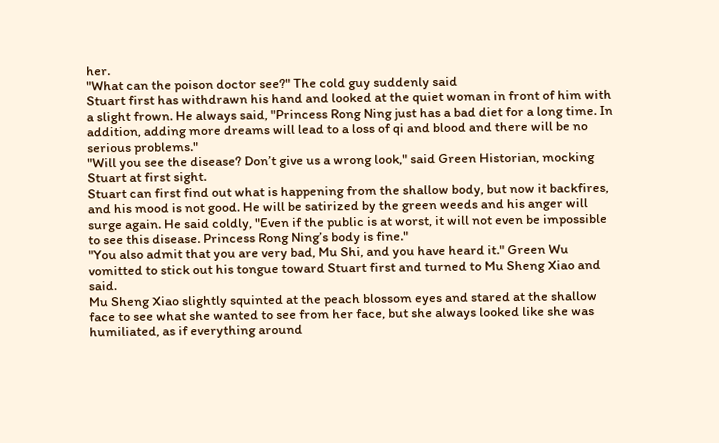her.
"What can the poison doctor see?" The cold guy suddenly said
Stuart first has withdrawn his hand and looked at the quiet woman in front of him with a slight frown. He always said, "Princess Rong Ning just has a bad diet for a long time. In addition, adding more dreams will lead to a loss of qi and blood and there will be no serious problems."
"Will you see the disease? Don’t give us a wrong look," said Green Historian, mocking Stuart at first sight.
Stuart can first find out what is happening from the shallow body, but now it backfires, and his mood is not good. He will be satirized by the green weeds and his anger will surge again. He said coldly, "Even if the public is at worst, it will not even be impossible to see this disease. Princess Rong Ning’s body is fine."
"You also admit that you are very bad, Mu Shi, and you have heard it." Green Wu vomitted to stick out his tongue toward Stuart first and turned to Mu Sheng Xiao and said.
Mu Sheng Xiao slightly squinted at the peach blossom eyes and stared at the shallow face to see what she wanted to see from her face, but she always looked like she was humiliated, as if everything around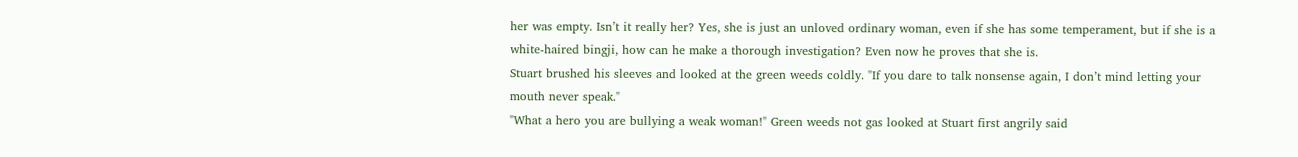her was empty. Isn’t it really her? Yes, she is just an unloved ordinary woman, even if she has some temperament, but if she is a white-haired bingji, how can he make a thorough investigation? Even now he proves that she is.
Stuart brushed his sleeves and looked at the green weeds coldly. "If you dare to talk nonsense again, I don’t mind letting your mouth never speak."
"What a hero you are bullying a weak woman!" Green weeds not gas looked at Stuart first angrily said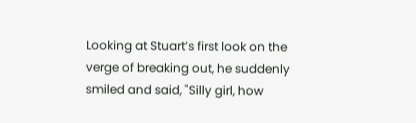Looking at Stuart’s first look on the verge of breaking out, he suddenly smiled and said, "Silly girl, how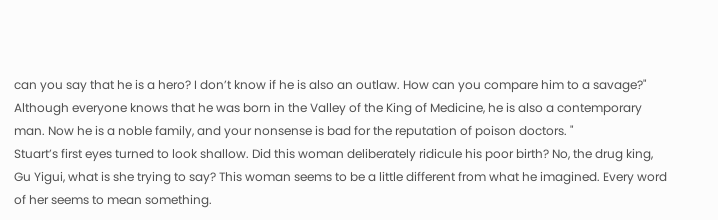can you say that he is a hero? I don’t know if he is also an outlaw. How can you compare him to a savage?" Although everyone knows that he was born in the Valley of the King of Medicine, he is also a contemporary man. Now he is a noble family, and your nonsense is bad for the reputation of poison doctors. "
Stuart’s first eyes turned to look shallow. Did this woman deliberately ridicule his poor birth? No, the drug king, Gu Yigui, what is she trying to say? This woman seems to be a little different from what he imagined. Every word of her seems to mean something.